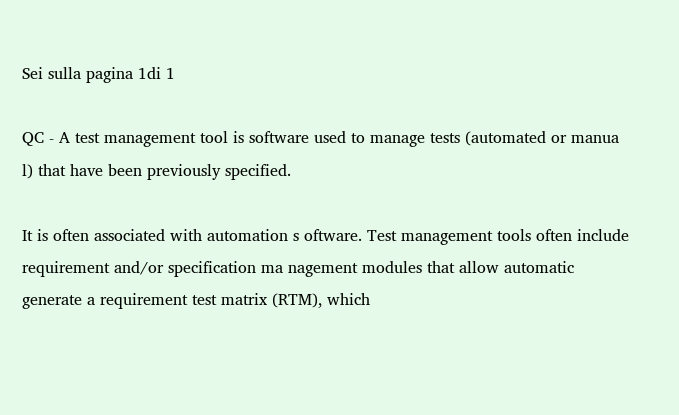Sei sulla pagina 1di 1

QC - A test management tool is software used to manage tests (automated or manua l) that have been previously specified.

It is often associated with automation s oftware. Test management tools often include requirement and/or specification ma nagement modules that allow automatic generate a requirement test matrix (RTM), which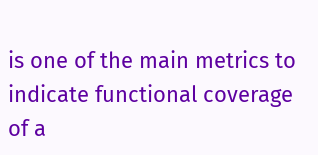is one of the main metrics to indicate functional coverage of a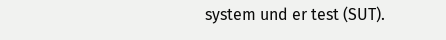system und er test (SUT).